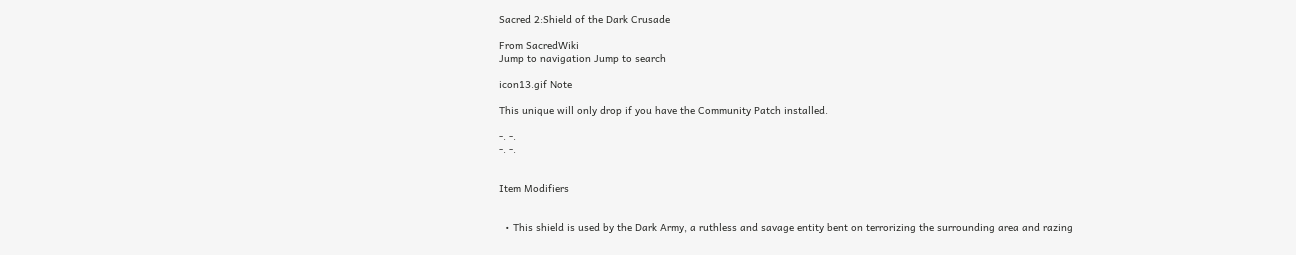Sacred 2:Shield of the Dark Crusade

From SacredWiki
Jump to navigation Jump to search

icon13.gif Note

This unique will only drop if you have the Community Patch installed.

-. -.
-. -.


Item Modifiers


  • This shield is used by the Dark Army, a ruthless and savage entity bent on terrorizing the surrounding area and razing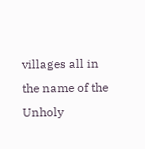villages all in the name of the Unholy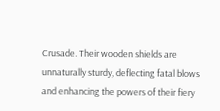Crusade. Their wooden shields are unnaturally sturdy, deflecting fatal blows and enhancing the powers of their fiery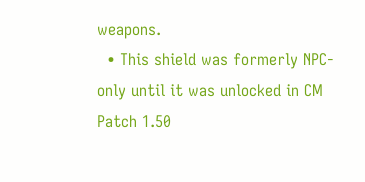weapons.
  • This shield was formerly NPC-only until it was unlocked in CM Patch 1.50